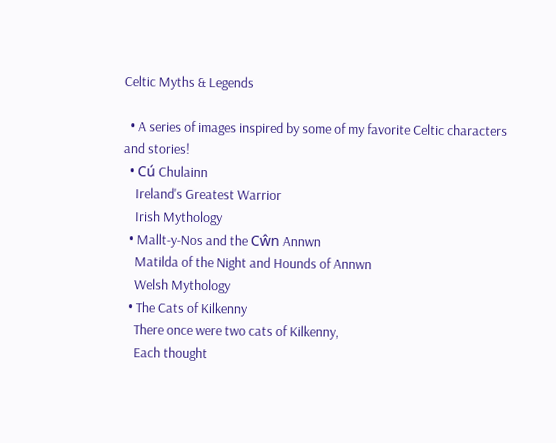Celtic Myths & Legends

  • A series of images inspired by some of my favorite Celtic characters and stories!
  • Cú Chulainn
    Ireland's Greatest Warrior
    Irish Mythology
  • Mallt-y-Nos and the Cŵn Annwn
    Matilda of the Night and Hounds of Annwn
    Welsh Mythology
  • The Cats of Kilkenny
    There once were two cats of Kilkenny,
    Each thought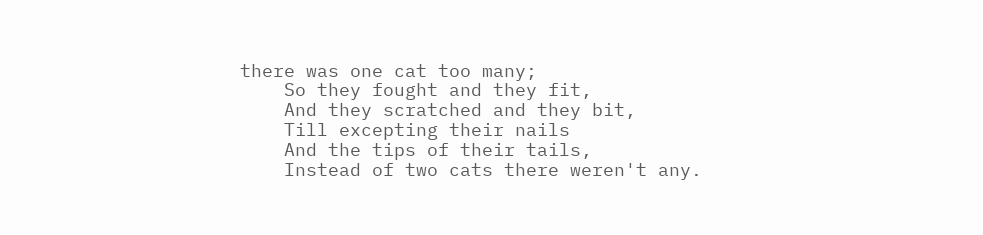there was one cat too many;
    So they fought and they fit,
    And they scratched and they bit,
    Till excepting their nails
    And the tips of their tails,
    Instead of two cats there weren't any.